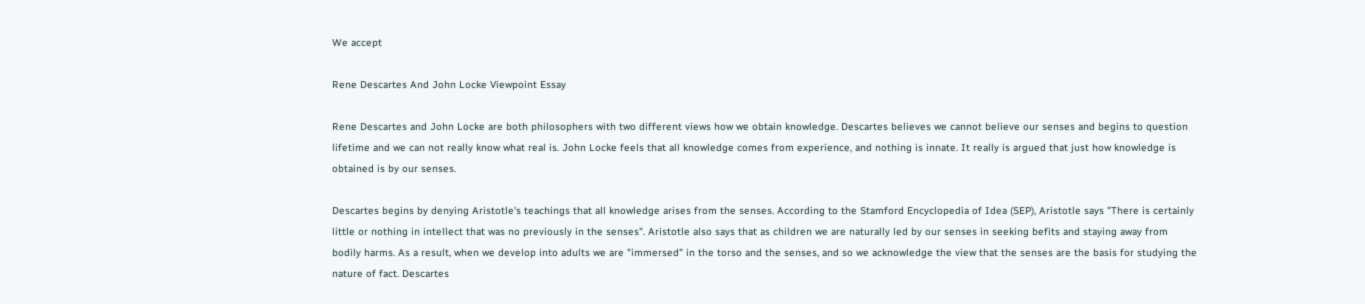We accept

Rene Descartes And John Locke Viewpoint Essay

Rene Descartes and John Locke are both philosophers with two different views how we obtain knowledge. Descartes believes we cannot believe our senses and begins to question lifetime and we can not really know what real is. John Locke feels that all knowledge comes from experience, and nothing is innate. It really is argued that just how knowledge is obtained is by our senses.

Descartes begins by denying Aristotle's teachings that all knowledge arises from the senses. According to the Stamford Encyclopedia of Idea (SEP), Aristotle says "There is certainly little or nothing in intellect that was no previously in the senses". Aristotle also says that as children we are naturally led by our senses in seeking befits and staying away from bodily harms. As a result, when we develop into adults we are "immersed" in the torso and the senses, and so we acknowledge the view that the senses are the basis for studying the nature of fact. Descartes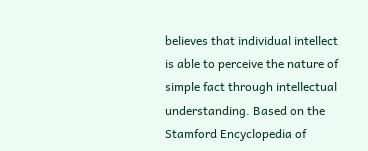believes that individual intellect is able to perceive the nature of simple fact through intellectual understanding. Based on the Stamford Encyclopedia of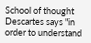School of thought Descartes says "in order to understand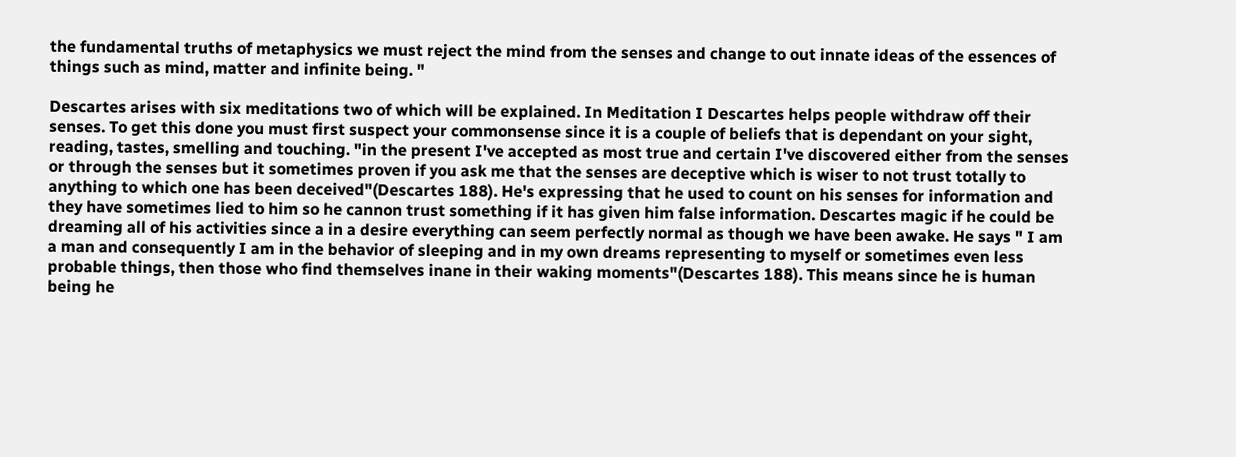the fundamental truths of metaphysics we must reject the mind from the senses and change to out innate ideas of the essences of things such as mind, matter and infinite being. "

Descartes arises with six meditations two of which will be explained. In Meditation I Descartes helps people withdraw off their senses. To get this done you must first suspect your commonsense since it is a couple of beliefs that is dependant on your sight, reading, tastes, smelling and touching. "in the present I've accepted as most true and certain I've discovered either from the senses or through the senses but it sometimes proven if you ask me that the senses are deceptive which is wiser to not trust totally to anything to which one has been deceived"(Descartes 188). He's expressing that he used to count on his senses for information and they have sometimes lied to him so he cannon trust something if it has given him false information. Descartes magic if he could be dreaming all of his activities since a in a desire everything can seem perfectly normal as though we have been awake. He says " I am a man and consequently I am in the behavior of sleeping and in my own dreams representing to myself or sometimes even less probable things, then those who find themselves inane in their waking moments"(Descartes 188). This means since he is human being he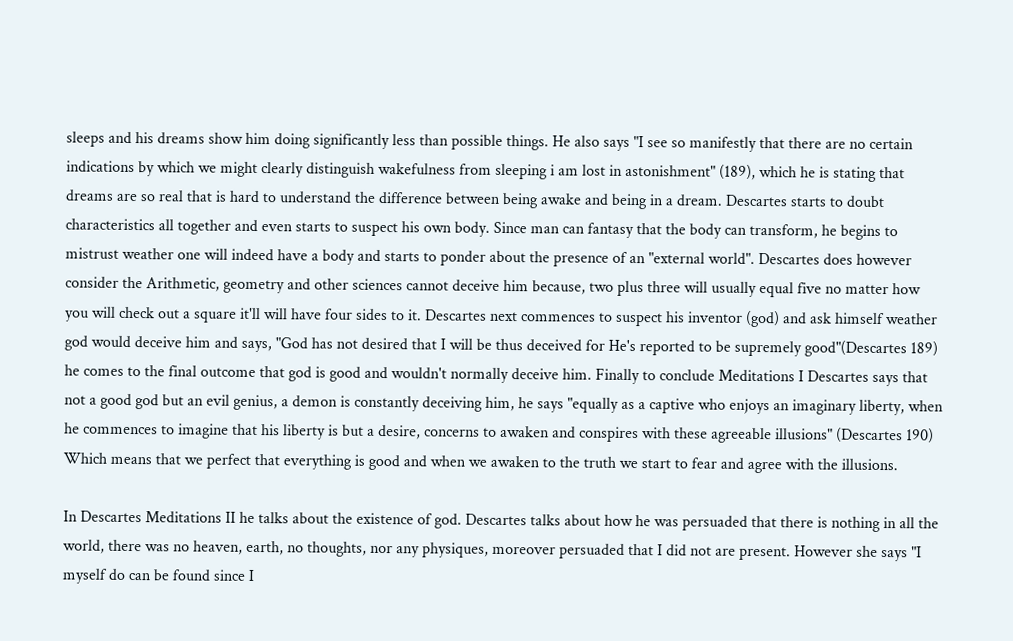sleeps and his dreams show him doing significantly less than possible things. He also says "I see so manifestly that there are no certain indications by which we might clearly distinguish wakefulness from sleeping i am lost in astonishment" (189), which he is stating that dreams are so real that is hard to understand the difference between being awake and being in a dream. Descartes starts to doubt characteristics all together and even starts to suspect his own body. Since man can fantasy that the body can transform, he begins to mistrust weather one will indeed have a body and starts to ponder about the presence of an "external world". Descartes does however consider the Arithmetic, geometry and other sciences cannot deceive him because, two plus three will usually equal five no matter how you will check out a square it'll will have four sides to it. Descartes next commences to suspect his inventor (god) and ask himself weather god would deceive him and says, "God has not desired that I will be thus deceived for He's reported to be supremely good"(Descartes 189) he comes to the final outcome that god is good and wouldn't normally deceive him. Finally to conclude Meditations I Descartes says that not a good god but an evil genius, a demon is constantly deceiving him, he says "equally as a captive who enjoys an imaginary liberty, when he commences to imagine that his liberty is but a desire, concerns to awaken and conspires with these agreeable illusions" (Descartes 190) Which means that we perfect that everything is good and when we awaken to the truth we start to fear and agree with the illusions.

In Descartes Meditations II he talks about the existence of god. Descartes talks about how he was persuaded that there is nothing in all the world, there was no heaven, earth, no thoughts, nor any physiques, moreover persuaded that I did not are present. However she says "I myself do can be found since I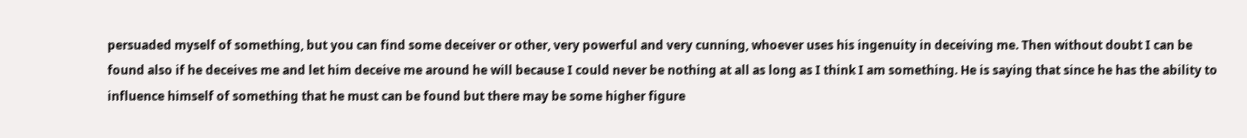persuaded myself of something, but you can find some deceiver or other, very powerful and very cunning, whoever uses his ingenuity in deceiving me. Then without doubt I can be found also if he deceives me and let him deceive me around he will because I could never be nothing at all as long as I think I am something. He is saying that since he has the ability to influence himself of something that he must can be found but there may be some higher figure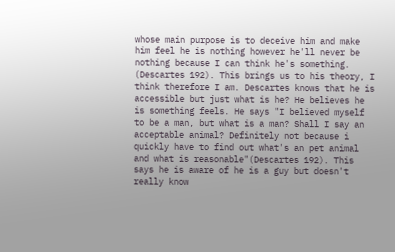whose main purpose is to deceive him and make him feel he is nothing however he'll never be nothing because I can think he's something. (Descartes 192). This brings us to his theory, I think therefore I am. Descartes knows that he is accessible but just what is he? He believes he is something feels. He says "I believed myself to be a man, but what is a man? Shall I say an acceptable animal? Definitely not because i quickly have to find out what's an pet animal and what is reasonable"(Descartes 192). This says he is aware of he is a guy but doesn't really know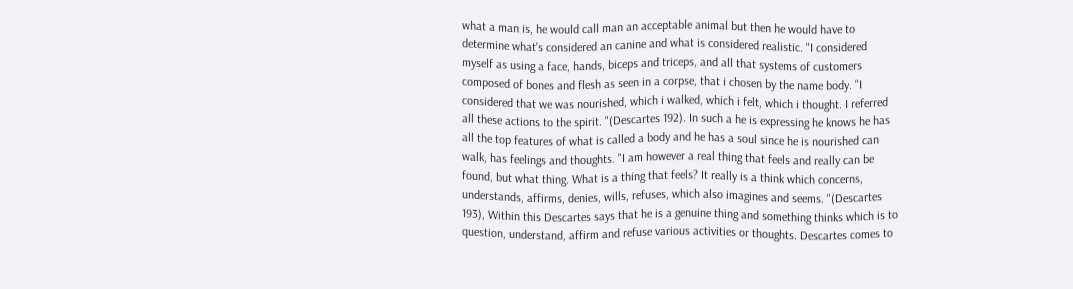what a man is, he would call man an acceptable animal but then he would have to determine what's considered an canine and what is considered realistic. "I considered myself as using a face, hands, biceps and triceps, and all that systems of customers composed of bones and flesh as seen in a corpse, that i chosen by the name body. "I considered that we was nourished, which i walked, which i felt, which i thought. I referred all these actions to the spirit. "(Descartes 192). In such a he is expressing he knows he has all the top features of what is called a body and he has a soul since he is nourished can walk, has feelings and thoughts. "I am however a real thing that feels and really can be found, but what thing. What is a thing that feels? It really is a think which concerns, understands, affirms, denies, wills, refuses, which also imagines and seems. "(Descartes 193), Within this Descartes says that he is a genuine thing and something thinks which is to question, understand, affirm and refuse various activities or thoughts. Descartes comes to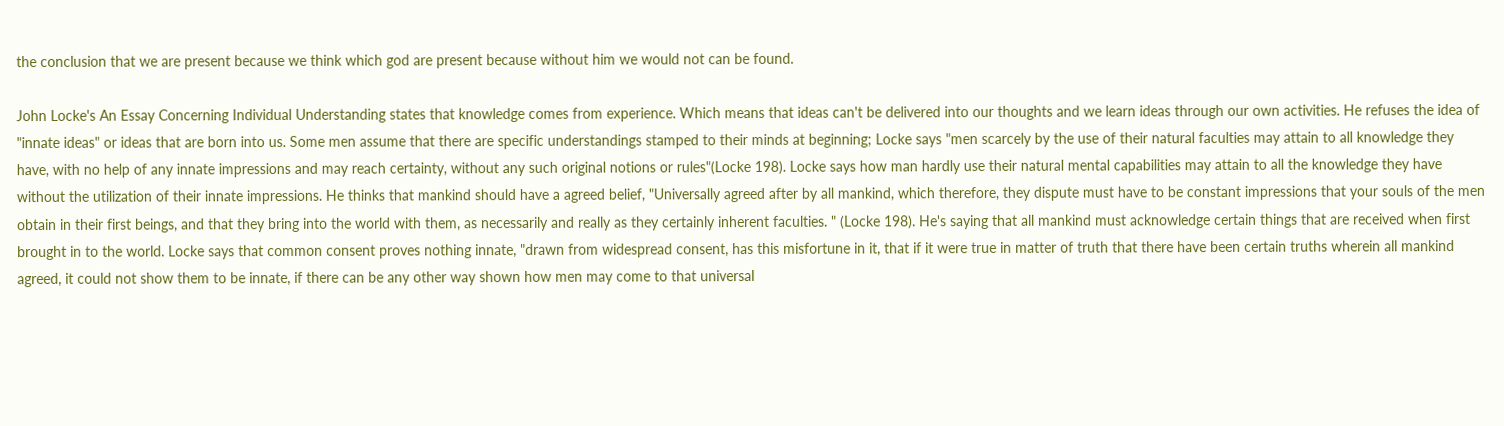the conclusion that we are present because we think which god are present because without him we would not can be found.

John Locke's An Essay Concerning Individual Understanding states that knowledge comes from experience. Which means that ideas can't be delivered into our thoughts and we learn ideas through our own activities. He refuses the idea of "innate ideas" or ideas that are born into us. Some men assume that there are specific understandings stamped to their minds at beginning; Locke says "men scarcely by the use of their natural faculties may attain to all knowledge they have, with no help of any innate impressions and may reach certainty, without any such original notions or rules"(Locke 198). Locke says how man hardly use their natural mental capabilities may attain to all the knowledge they have without the utilization of their innate impressions. He thinks that mankind should have a agreed belief, "Universally agreed after by all mankind, which therefore, they dispute must have to be constant impressions that your souls of the men obtain in their first beings, and that they bring into the world with them, as necessarily and really as they certainly inherent faculties. " (Locke 198). He's saying that all mankind must acknowledge certain things that are received when first brought in to the world. Locke says that common consent proves nothing innate, "drawn from widespread consent, has this misfortune in it, that if it were true in matter of truth that there have been certain truths wherein all mankind agreed, it could not show them to be innate, if there can be any other way shown how men may come to that universal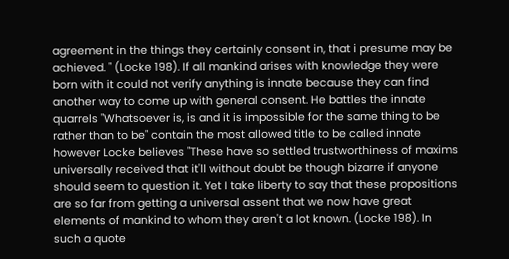agreement in the things they certainly consent in, that i presume may be achieved. " (Locke 198). If all mankind arises with knowledge they were born with it could not verify anything is innate because they can find another way to come up with general consent. He battles the innate quarrels "Whatsoever is, is and it is impossible for the same thing to be rather than to be" contain the most allowed title to be called innate however Locke believes "These have so settled trustworthiness of maxims universally received that it'll without doubt be though bizarre if anyone should seem to question it. Yet I take liberty to say that these propositions are so far from getting a universal assent that we now have great elements of mankind to whom they aren't a lot known. (Locke 198). In such a quote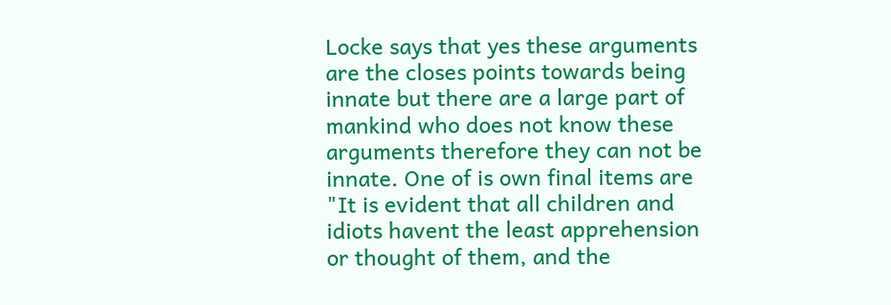Locke says that yes these arguments are the closes points towards being innate but there are a large part of mankind who does not know these arguments therefore they can not be innate. One of is own final items are "It is evident that all children and idiots havent the least apprehension or thought of them, and the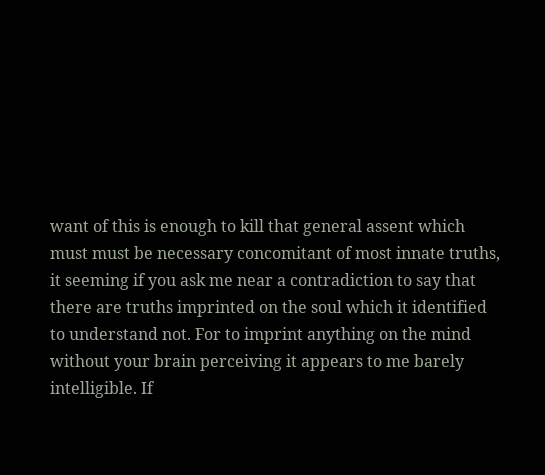want of this is enough to kill that general assent which must must be necessary concomitant of most innate truths, it seeming if you ask me near a contradiction to say that there are truths imprinted on the soul which it identified to understand not. For to imprint anything on the mind without your brain perceiving it appears to me barely intelligible. If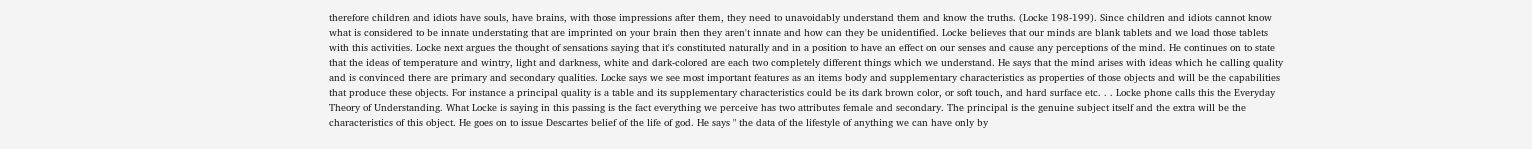therefore children and idiots have souls, have brains, with those impressions after them, they need to unavoidably understand them and know the truths. (Locke 198-199). Since children and idiots cannot know what is considered to be innate understating that are imprinted on your brain then they aren't innate and how can they be unidentified. Locke believes that our minds are blank tablets and we load those tablets with this activities. Locke next argues the thought of sensations saying that it's constituted naturally and in a position to have an effect on our senses and cause any perceptions of the mind. He continues on to state that the ideas of temperature and wintry, light and darkness, white and dark-colored are each two completely different things which we understand. He says that the mind arises with ideas which he calling quality and is convinced there are primary and secondary qualities. Locke says we see most important features as an items body and supplementary characteristics as properties of those objects and will be the capabilities that produce these objects. For instance a principal quality is a table and its supplementary characteristics could be its dark brown color, or soft touch, and hard surface etc. . . Locke phone calls this the Everyday Theory of Understanding. What Locke is saying in this passing is the fact everything we perceive has two attributes female and secondary. The principal is the genuine subject itself and the extra will be the characteristics of this object. He goes on to issue Descartes belief of the life of god. He says " the data of the lifestyle of anything we can have only by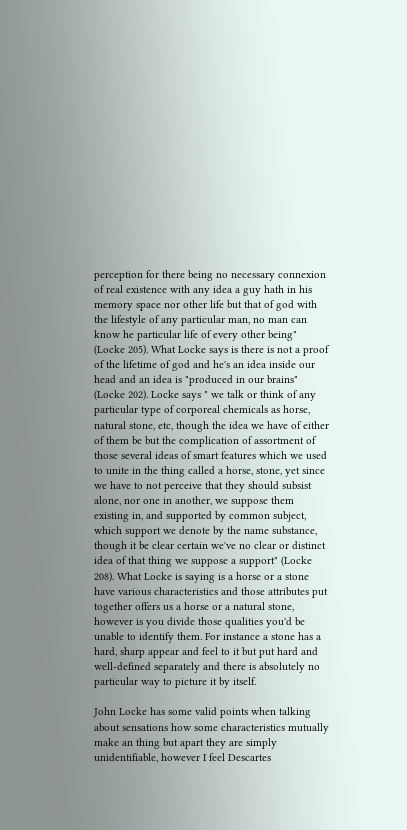perception for there being no necessary connexion of real existence with any idea a guy hath in his memory space nor other life but that of god with the lifestyle of any particular man, no man can know he particular life of every other being" (Locke 205). What Locke says is there is not a proof of the lifetime of god and he's an idea inside our head and an idea is "produced in our brains" (Locke 202). Locke says " we talk or think of any particular type of corporeal chemicals as horse, natural stone, etc, though the idea we have of either of them be but the complication of assortment of those several ideas of smart features which we used to unite in the thing called a horse, stone, yet since we have to not perceive that they should subsist alone, nor one in another, we suppose them existing in, and supported by common subject, which support we denote by the name substance, though it be clear certain we've no clear or distinct idea of that thing we suppose a support" (Locke 208). What Locke is saying is a horse or a stone have various characteristics and those attributes put together offers us a horse or a natural stone, however is you divide those qualities you'd be unable to identify them. For instance a stone has a hard, sharp appear and feel to it but put hard and well-defined separately and there is absolutely no particular way to picture it by itself.

John Locke has some valid points when talking about sensations how some characteristics mutually make an thing but apart they are simply unidentifiable, however I feel Descartes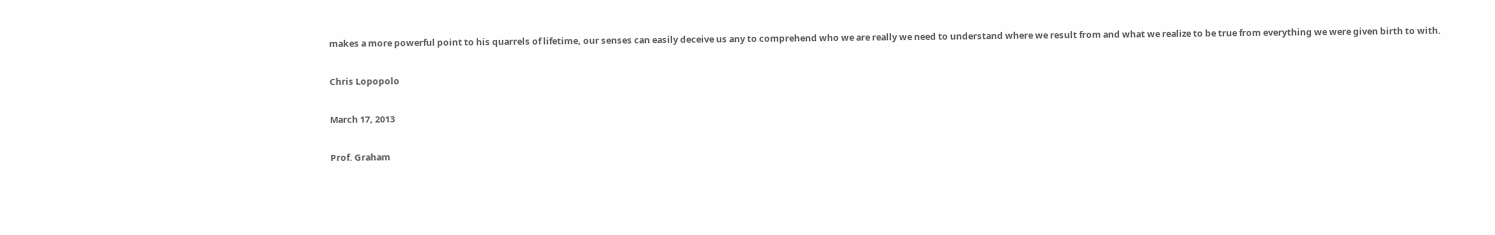makes a more powerful point to his quarrels of lifetime, our senses can easily deceive us any to comprehend who we are really we need to understand where we result from and what we realize to be true from everything we were given birth to with.

Chris Lopopolo

March 17, 2013

Prof. Graham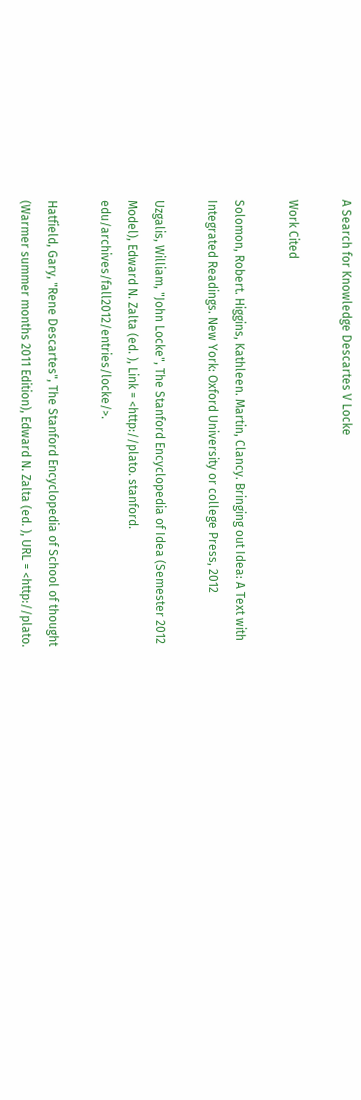A Search for Knowledge Descartes V Locke

Work Cited

Solomon, Robert. Higgins, Kathleen. Martin, Clancy. Bringing out Idea: A Text with Integrated Readings. New York: Oxford University or college Press, 2012

Uzgalis, William, "John Locke", The Stanford Encyclopedia of Idea (Semester 2012 Model), Edward N. Zalta (ed. ), Link = <http://plato. stanford. edu/archives/fall2012/entries/locke/>.

Hatfield, Gary, "Rene Descartes", The Stanford Encyclopedia of School of thought (Warmer summer months 2011 Edition), Edward N. Zalta (ed. ), URL = <http://plato.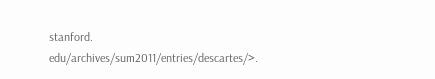stanford. edu/archives/sum2011/entries/descartes/>.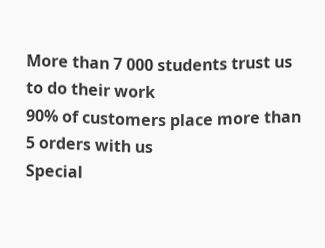More than 7 000 students trust us to do their work
90% of customers place more than 5 orders with us
Special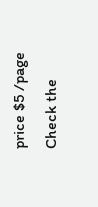price $5 /page
Check the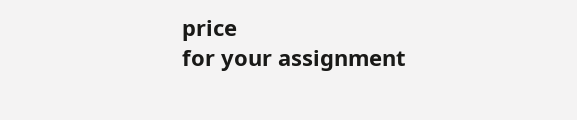price
for your assignment